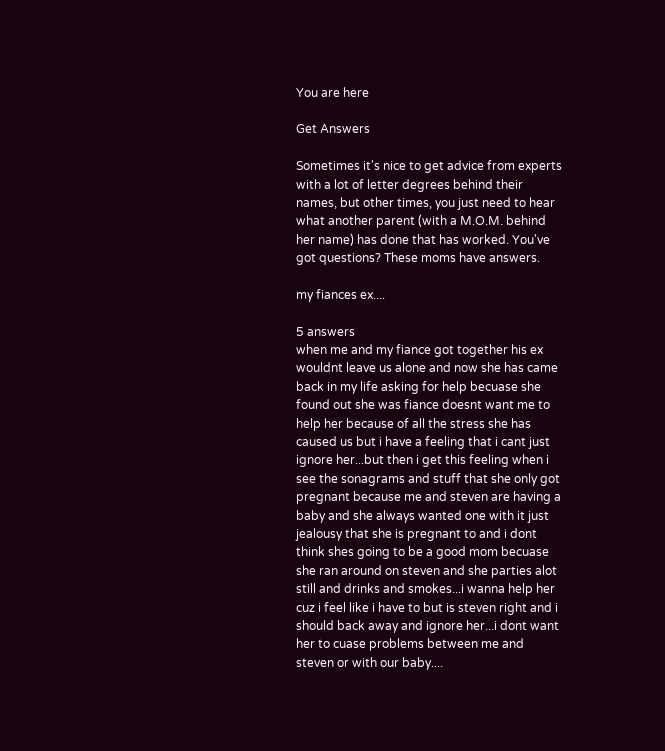You are here

Get Answers

Sometimes it's nice to get advice from experts with a lot of letter degrees behind their names, but other times, you just need to hear what another parent (with a M.O.M. behind her name) has done that has worked. You've got questions? These moms have answers.

my fiances ex....

5 answers
when me and my fiance got together his ex wouldnt leave us alone and now she has came back in my life asking for help becuase she found out she was fiance doesnt want me to help her because of all the stress she has caused us but i have a feeling that i cant just ignore her...but then i get this feeling when i see the sonagrams and stuff that she only got pregnant because me and steven are having a baby and she always wanted one with it just jealousy that she is pregnant to and i dont think shes going to be a good mom becuase she ran around on steven and she parties alot still and drinks and smokes...i wanna help her cuz i feel like i have to but is steven right and i should back away and ignore her...i dont want her to cuase problems between me and steven or with our baby....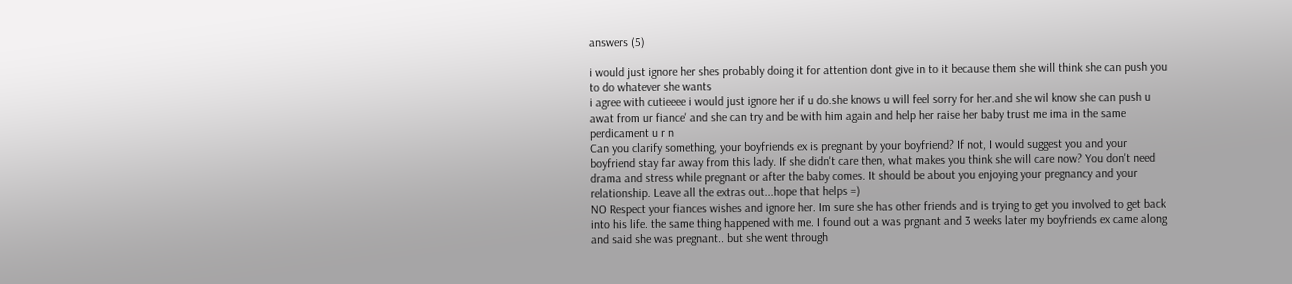answers (5)

i would just ignore her shes probably doing it for attention dont give in to it because them she will think she can push you to do whatever she wants
i agree with cutieeee i would just ignore her if u do.she knows u will feel sorry for her.and she wil know she can push u awat from ur fiance' and she can try and be with him again and help her raise her baby trust me ima in the same perdicament u r n
Can you clarify something, your boyfriends ex is pregnant by your boyfriend? If not, I would suggest you and your boyfriend stay far away from this lady. If she didn't care then, what makes you think she will care now? You don't need drama and stress while pregnant or after the baby comes. It should be about you enjoying your pregnancy and your relationship. Leave all the extras out...hope that helps =)
NO Respect your fiances wishes and ignore her. Im sure she has other friends and is trying to get you involved to get back into his life. the same thing happened with me. I found out a was prgnant and 3 weeks later my boyfriends ex came along and said she was pregnant.. but she went through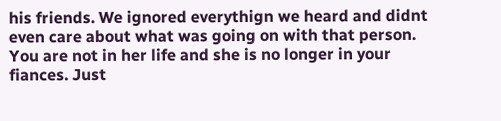his friends. We ignored everythign we heard and didnt even care about what was going on with that person. You are not in her life and she is no longer in your fiances. Just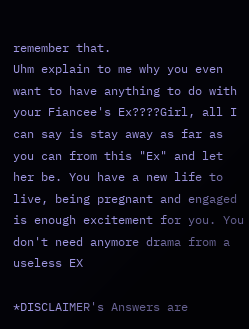remember that.
Uhm explain to me why you even want to have anything to do with your Fiancee's Ex????Girl, all I can say is stay away as far as you can from this "Ex" and let her be. You have a new life to live, being pregnant and engaged is enough excitement for you. You don't need anymore drama from a useless EX

*DISCLAIMER's Answers are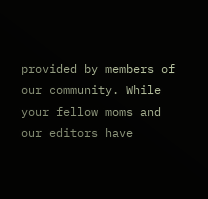provided by members of our community. While your fellow moms and our editors have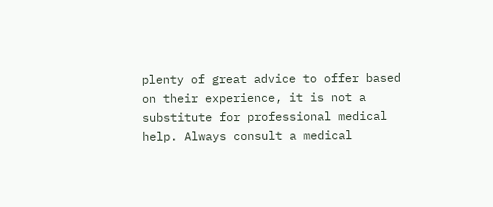plenty of great advice to offer based on their experience, it is not a substitute for professional medical help. Always consult a medical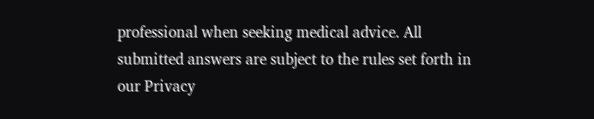professional when seeking medical advice. All submitted answers are subject to the rules set forth in our Privacy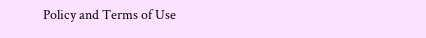Policy and Terms of Use